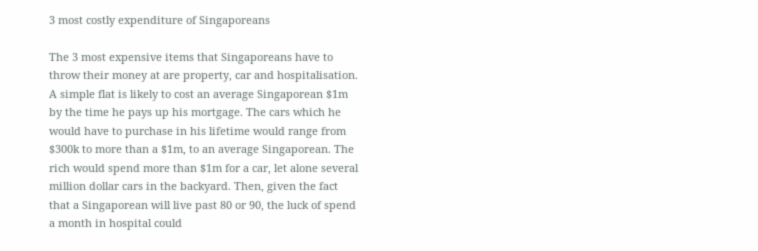3 most costly expenditure of Singaporeans

The 3 most expensive items that Singaporeans have to throw their money at are property, car and hospitalisation. A simple flat is likely to cost an average Singaporean $1m by the time he pays up his mortgage. The cars which he would have to purchase in his lifetime would range from $300k to more than a $1m, to an average Singaporean. The rich would spend more than $1m for a car, let alone several million dollar cars in the backyard. Then, given the fact that a Singaporean will live past 80 or 90, the luck of spend a month in hospital could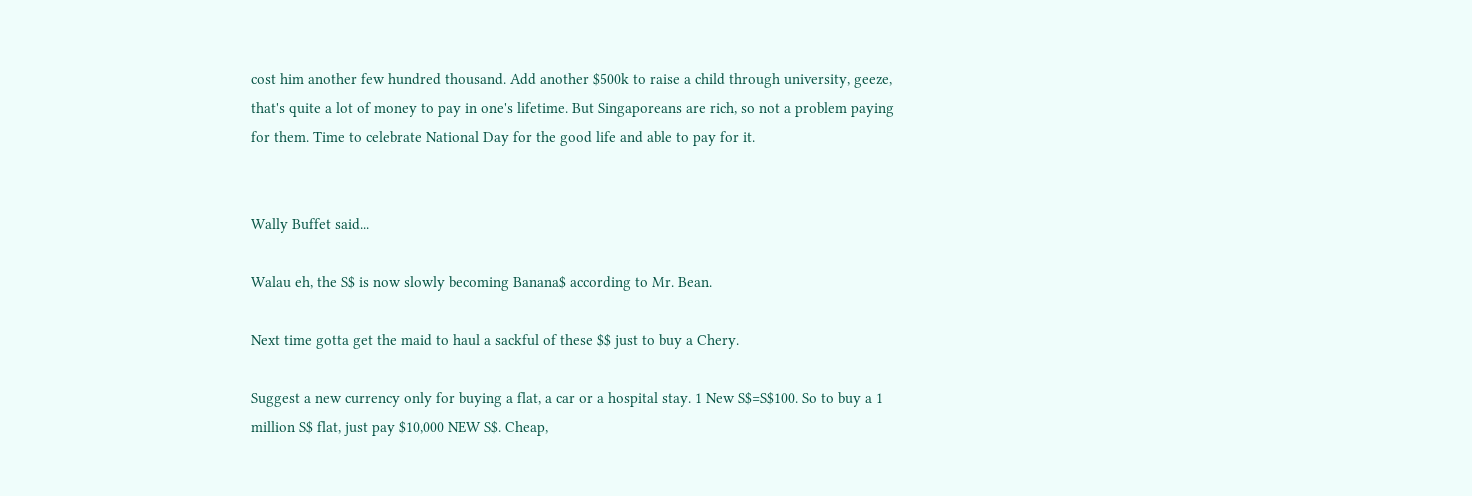cost him another few hundred thousand. Add another $500k to raise a child through university, geeze, that's quite a lot of money to pay in one's lifetime. But Singaporeans are rich, so not a problem paying for them. Time to celebrate National Day for the good life and able to pay for it.


Wally Buffet said...

Walau eh, the S$ is now slowly becoming Banana$ according to Mr. Bean.

Next time gotta get the maid to haul a sackful of these $$ just to buy a Chery.

Suggest a new currency only for buying a flat, a car or a hospital stay. 1 New S$=S$100. So to buy a 1 million S$ flat, just pay $10,000 NEW S$. Cheap,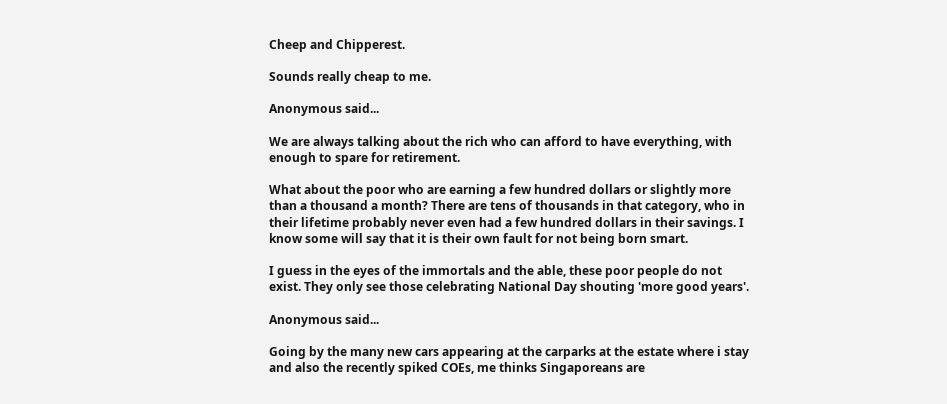Cheep and Chipperest.

Sounds really cheap to me.

Anonymous said...

We are always talking about the rich who can afford to have everything, with enough to spare for retirement.

What about the poor who are earning a few hundred dollars or slightly more than a thousand a month? There are tens of thousands in that category, who in their lifetime probably never even had a few hundred dollars in their savings. I know some will say that it is their own fault for not being born smart.

I guess in the eyes of the immortals and the able, these poor people do not exist. They only see those celebrating National Day shouting 'more good years'.

Anonymous said...

Going by the many new cars appearing at the carparks at the estate where i stay and also the recently spiked COEs, me thinks Singaporeans are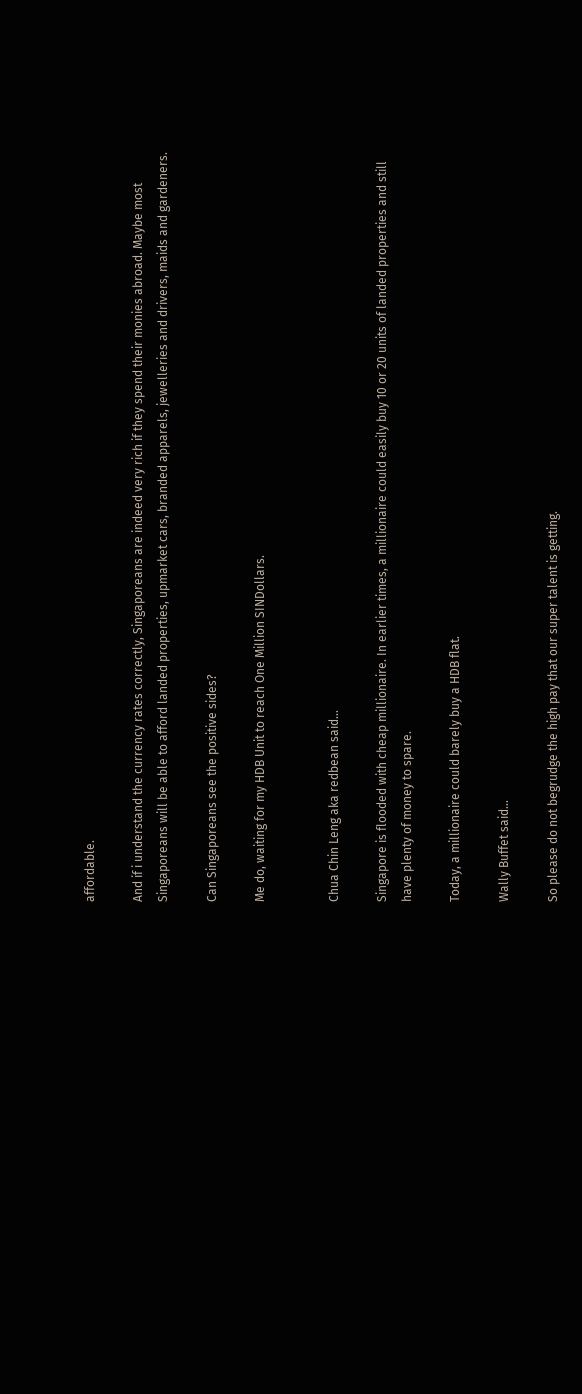affordable.

And if i understand the currency rates correctly, Singaporeans are indeed very rich if they spend their monies abroad. Maybe most Singaporeans will be able to afford landed properties, upmarket cars, branded apparels, jewelleries and drivers, maids and gardeners.

Can Singaporeans see the positive sides?

Me do, waiting for my HDB Unit to reach One Million SINDollars.


Chua Chin Leng aka redbean said...

Singapore is flooded with cheap millionaire. In earlier times, a millionaire could easily buy 10 or 20 units of landed properties and still have plenty of money to spare.

Today, a millionaire could barely buy a HDB flat.

Wally Buffet said...

So please do not begrudge the high pay that our super talent is getting.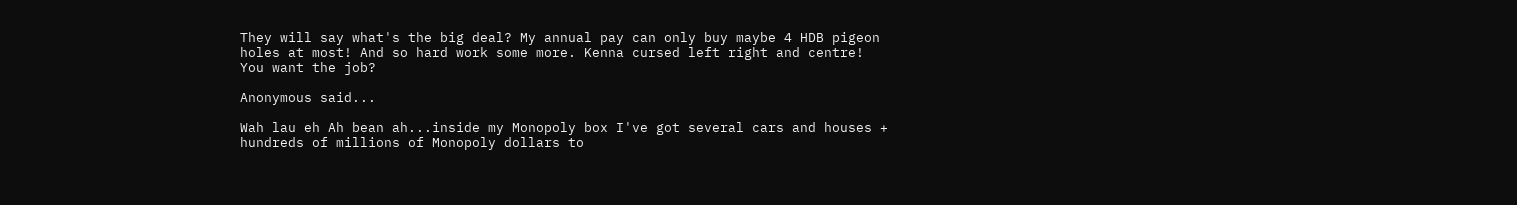They will say what's the big deal? My annual pay can only buy maybe 4 HDB pigeon holes at most! And so hard work some more. Kenna cursed left right and centre! You want the job?

Anonymous said...

Wah lau eh Ah bean ah...inside my Monopoly box I've got several cars and houses + hundreds of millions of Monopoly dollars to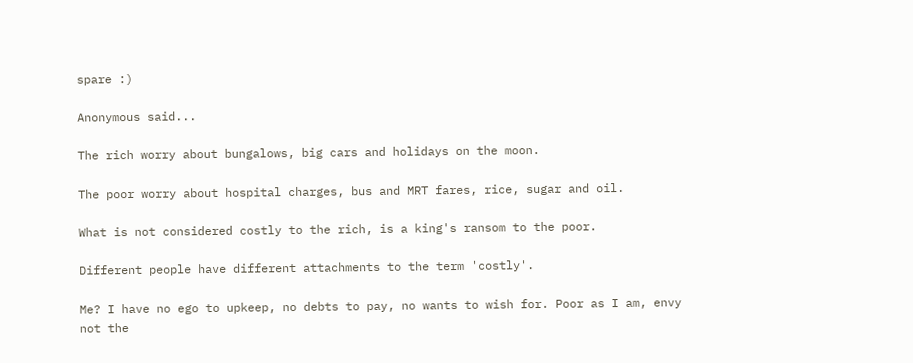spare :)

Anonymous said...

The rich worry about bungalows, big cars and holidays on the moon.

The poor worry about hospital charges, bus and MRT fares, rice, sugar and oil.

What is not considered costly to the rich, is a king's ransom to the poor.

Different people have different attachments to the term 'costly'.

Me? I have no ego to upkeep, no debts to pay, no wants to wish for. Poor as I am, envy not the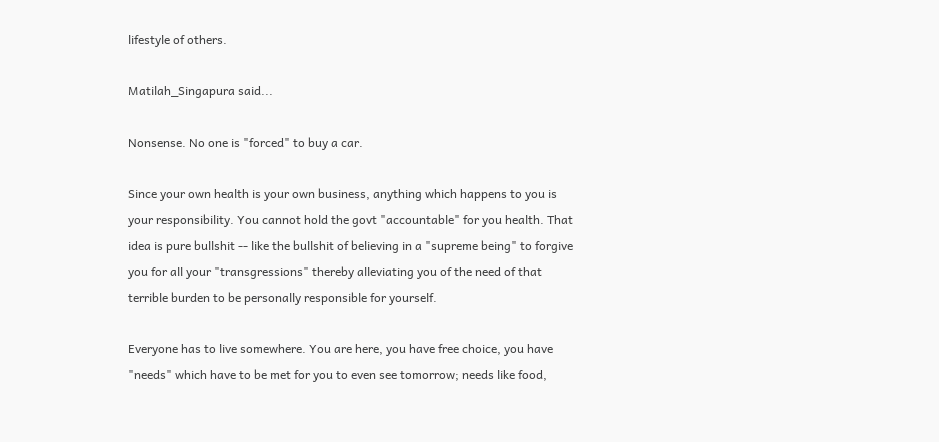lifestyle of others.

Matilah_Singapura said...

Nonsense. No one is "forced" to buy a car.

Since your own health is your own business, anything which happens to you is your responsibility. You cannot hold the govt "accountable" for you health. That idea is pure bullshit -- like the bullshit of believing in a "supreme being" to forgive you for all your "transgressions" thereby alleviating you of the need of that terrible burden to be personally responsible for yourself.

Everyone has to live somewhere. You are here, you have free choice, you have "needs" which have to be met for you to even see tomorrow; needs like food,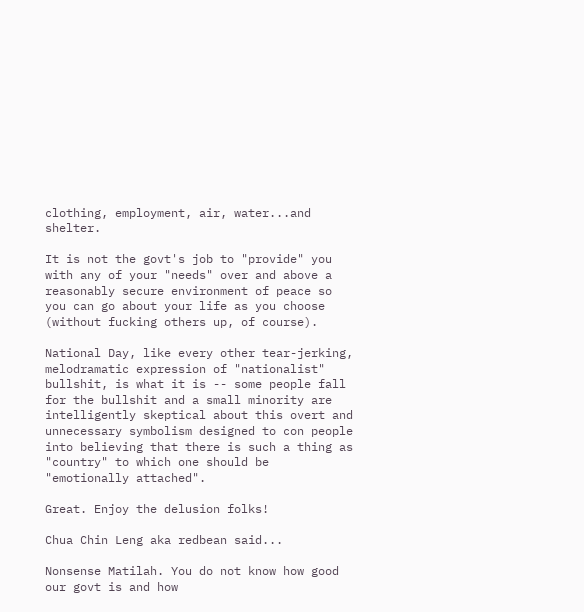clothing, employment, air, water...and shelter.

It is not the govt's job to "provide" you with any of your "needs" over and above a reasonably secure environment of peace so you can go about your life as you choose (without fucking others up, of course).

National Day, like every other tear-jerking, melodramatic expression of "nationalist" bullshit, is what it is -- some people fall for the bullshit and a small minority are intelligently skeptical about this overt and unnecessary symbolism designed to con people into believing that there is such a thing as "country" to which one should be "emotionally attached".

Great. Enjoy the delusion folks!

Chua Chin Leng aka redbean said...

Nonsense Matilah. You do not know how good our govt is and how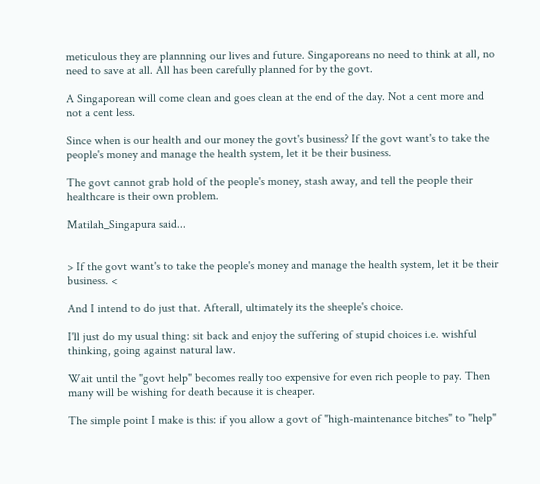meticulous they are plannning our lives and future. Singaporeans no need to think at all, no need to save at all. All has been carefully planned for by the govt.

A Singaporean will come clean and goes clean at the end of the day. Not a cent more and not a cent less.

Since when is our health and our money the govt's business? If the govt want's to take the people's money and manage the health system, let it be their business.

The govt cannot grab hold of the people's money, stash away, and tell the people their healthcare is their own problem.

Matilah_Singapura said...


> If the govt want's to take the people's money and manage the health system, let it be their business. <

And I intend to do just that. Afterall, ultimately its the sheeple's choice.

I'll just do my usual thing: sit back and enjoy the suffering of stupid choices i.e. wishful thinking, going against natural law.

Wait until the "govt help" becomes really too expensive for even rich people to pay. Then many will be wishing for death because it is cheaper.

The simple point I make is this: if you allow a govt of "high-maintenance bitches" to "help"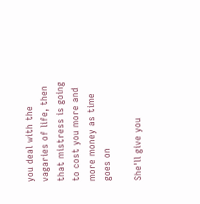you deal with the vagaries of life, then that mistress is going to cost you more and more money as time goes on

She'll give you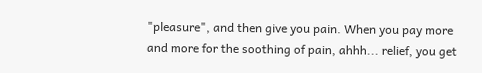"pleasure", and then give you pain. When you pay more and more for the soothing of pain, ahhh... relief, you get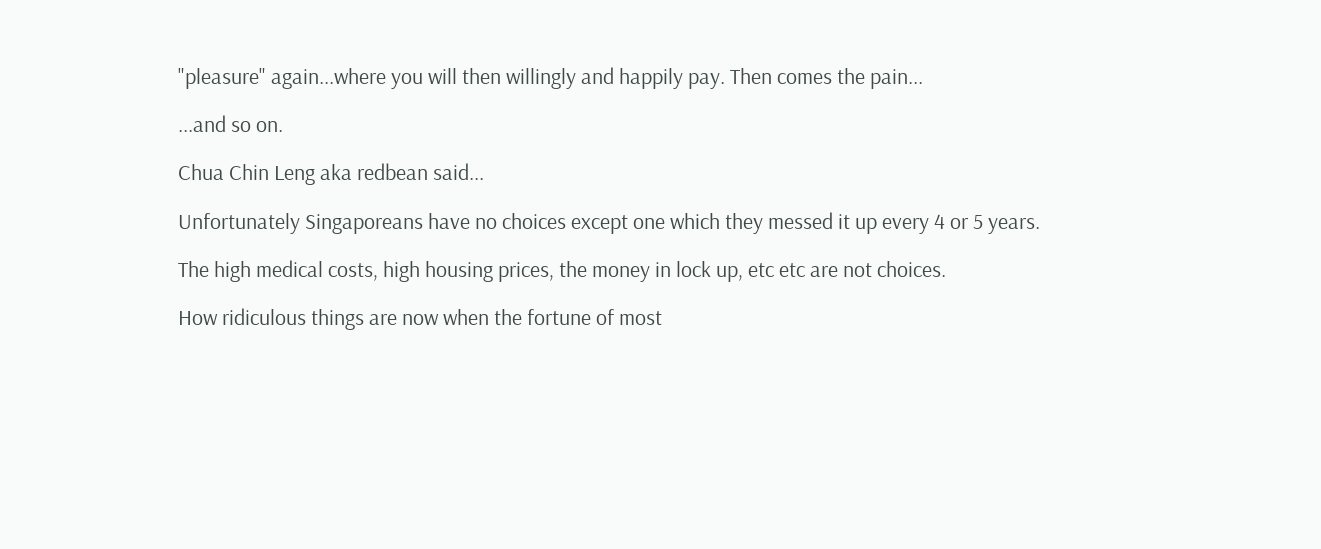"pleasure" again...where you will then willingly and happily pay. Then comes the pain...

...and so on.

Chua Chin Leng aka redbean said...

Unfortunately Singaporeans have no choices except one which they messed it up every 4 or 5 years.

The high medical costs, high housing prices, the money in lock up, etc etc are not choices.

How ridiculous things are now when the fortune of most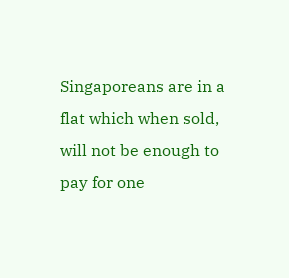Singaporeans are in a flat which when sold, will not be enough to pay for one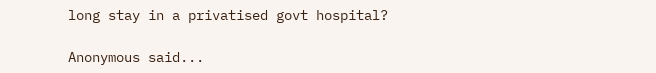long stay in a privatised govt hospital?

Anonymous said...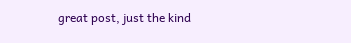great post, just the kind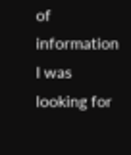of information I was looking for